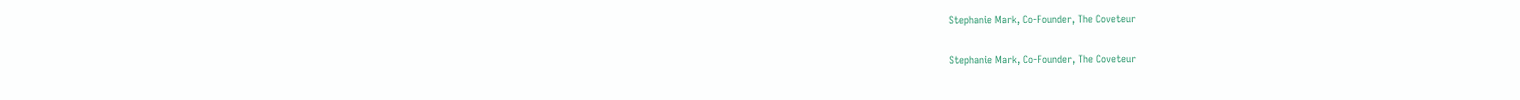Stephanie Mark, Co-Founder, The Coveteur

Stephanie Mark, Co-Founder, The Coveteur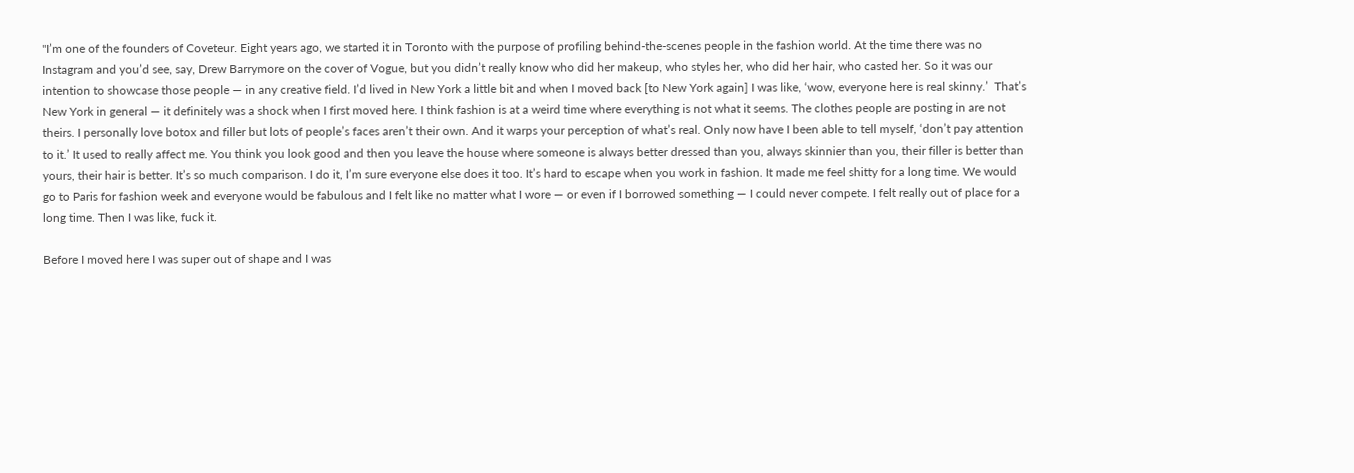"I’m one of the founders of Coveteur. Eight years ago, we started it in Toronto with the purpose of profiling behind-the-scenes people in the fashion world. At the time there was no Instagram and you’d see, say, Drew Barrymore on the cover of Vogue, but you didn’t really know who did her makeup, who styles her, who did her hair, who casted her. So it was our intention to showcase those people — in any creative field. I’d lived in New York a little bit and when I moved back [to New York again] I was like, ‘wow, everyone here is real skinny.’  That’s New York in general — it definitely was a shock when I first moved here. I think fashion is at a weird time where everything is not what it seems. The clothes people are posting in are not theirs. I personally love botox and filler but lots of people’s faces aren’t their own. And it warps your perception of what’s real. Only now have I been able to tell myself, ‘don’t pay attention to it.’ It used to really affect me. You think you look good and then you leave the house where someone is always better dressed than you, always skinnier than you, their filler is better than yours, their hair is better. It’s so much comparison. I do it, I’m sure everyone else does it too. It’s hard to escape when you work in fashion. It made me feel shitty for a long time. We would go to Paris for fashion week and everyone would be fabulous and I felt like no matter what I wore — or even if I borrowed something — I could never compete. I felt really out of place for a long time. Then I was like, fuck it.

Before I moved here I was super out of shape and I was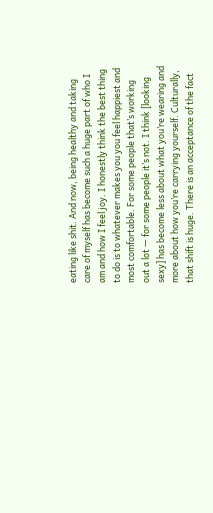eating like shit. And now, being healthy and taking care of myself has become such a huge part of who I am and how I feel joy. I honestly think the best thing to do is to whatever makes you you feel happiest and most comfortable. For some people that’s working out a lot — for some people it’s not. I think [looking sexy] has become less about what you’re wearing and more about how you’re carrying yourself. Culturally, that shift is huge. There is an acceptance of the fact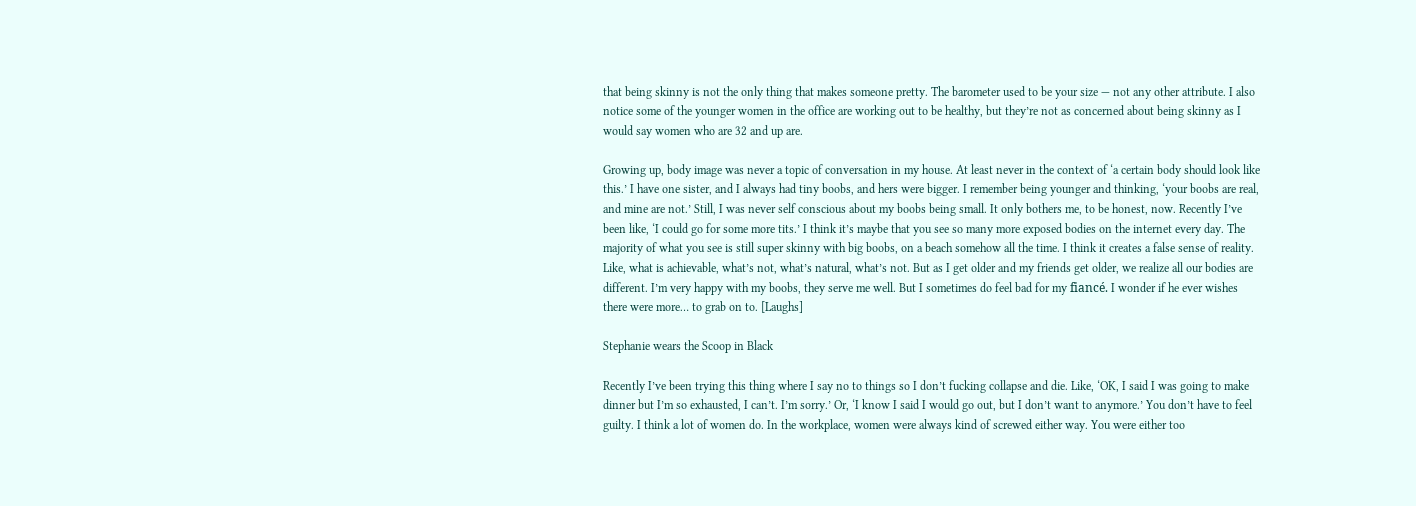that being skinny is not the only thing that makes someone pretty. The barometer used to be your size — not any other attribute. I also notice some of the younger women in the office are working out to be healthy, but they’re not as concerned about being skinny as I would say women who are 32 and up are.

Growing up, body image was never a topic of conversation in my house. At least never in the context of ‘a certain body should look like this.’ I have one sister, and I always had tiny boobs, and hers were bigger. I remember being younger and thinking, ‘your boobs are real, and mine are not.’ Still, I was never self conscious about my boobs being small. It only bothers me, to be honest, now. Recently I’ve been like, ‘I could go for some more tits.’ I think it’s maybe that you see so many more exposed bodies on the internet every day. The majority of what you see is still super skinny with big boobs, on a beach somehow all the time. I think it creates a false sense of reality. Like, what is achievable, what’s not, what’s natural, what’s not. But as I get older and my friends get older, we realize all our bodies are different. I’m very happy with my boobs, they serve me well. But I sometimes do feel bad for my fiancé. I wonder if he ever wishes there were more… to grab on to. [Laughs]

Stephanie wears the Scoop in Black

Recently I’ve been trying this thing where I say no to things so I don’t fucking collapse and die. Like, ‘OK, I said I was going to make dinner but I’m so exhausted, I can’t. I’m sorry.’ Or, ‘I know I said I would go out, but I don’t want to anymore.’ You don’t have to feel guilty. I think a lot of women do. In the workplace, women were always kind of screwed either way. You were either too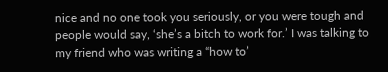nice and no one took you seriously, or you were tough and people would say, ‘she’s a bitch to work for.’ I was talking to my friend who was writing a “how to’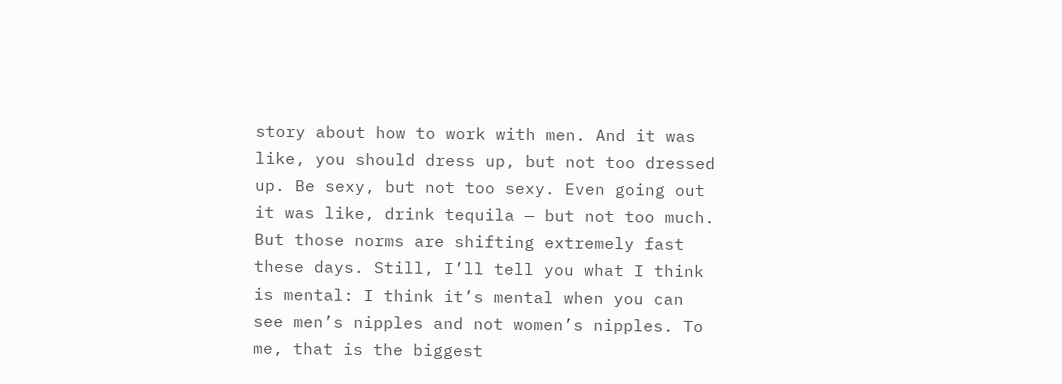story about how to work with men. And it was like, you should dress up, but not too dressed up. Be sexy, but not too sexy. Even going out it was like, drink tequila — but not too much. But those norms are shifting extremely fast these days. Still, I’ll tell you what I think is mental: I think it’s mental when you can see men’s nipples and not women’s nipples. To me, that is the biggest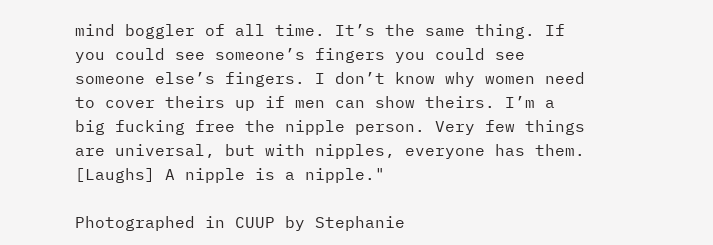mind boggler of all time. It’s the same thing. If you could see someone’s fingers you could see someone else’s fingers. I don’t know why women need to cover theirs up if men can show theirs. I’m a big fucking free the nipple person. Very few things are universal, but with nipples, everyone has them. [Laughs] A nipple is a nipple."

Photographed in CUUP by Stephanie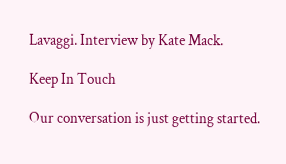Lavaggi. Interview by Kate Mack.

Keep In Touch

Our conversation is just getting started.